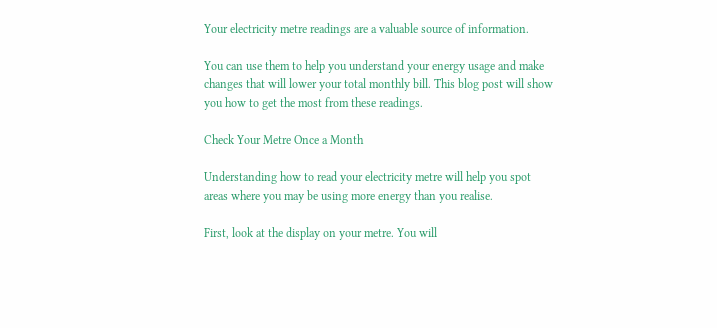Your electricity metre readings are a valuable source of information.

You can use them to help you understand your energy usage and make changes that will lower your total monthly bill. This blog post will show you how to get the most from these readings.

Check Your Metre Once a Month

Understanding how to read your electricity metre will help you spot areas where you may be using more energy than you realise.

First, look at the display on your metre. You will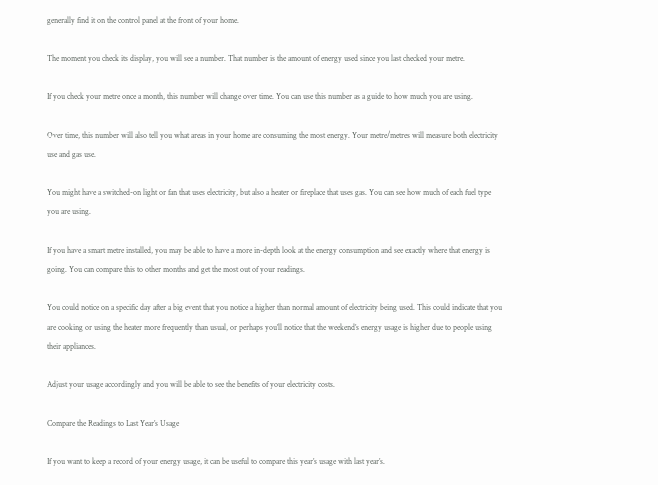generally find it on the control panel at the front of your home.

The moment you check its display, you will see a number. That number is the amount of energy used since you last checked your metre.

If you check your metre once a month, this number will change over time. You can use this number as a guide to how much you are using.

Over time, this number will also tell you what areas in your home are consuming the most energy. Your metre/metres will measure both electricity use and gas use.

You might have a switched-on light or fan that uses electricity, but also a heater or fireplace that uses gas. You can see how much of each fuel type you are using.

If you have a smart metre installed, you may be able to have a more in-depth look at the energy consumption and see exactly where that energy is going. You can compare this to other months and get the most out of your readings.

You could notice on a specific day after a big event that you notice a higher than normal amount of electricity being used. This could indicate that you are cooking or using the heater more frequently than usual, or perhaps you’ll notice that the weekend’s energy usage is higher due to people using their appliances.

Adjust your usage accordingly and you will be able to see the benefits of your electricity costs.

Compare the Readings to Last Year’s Usage

If you want to keep a record of your energy usage, it can be useful to compare this year’s usage with last year’s.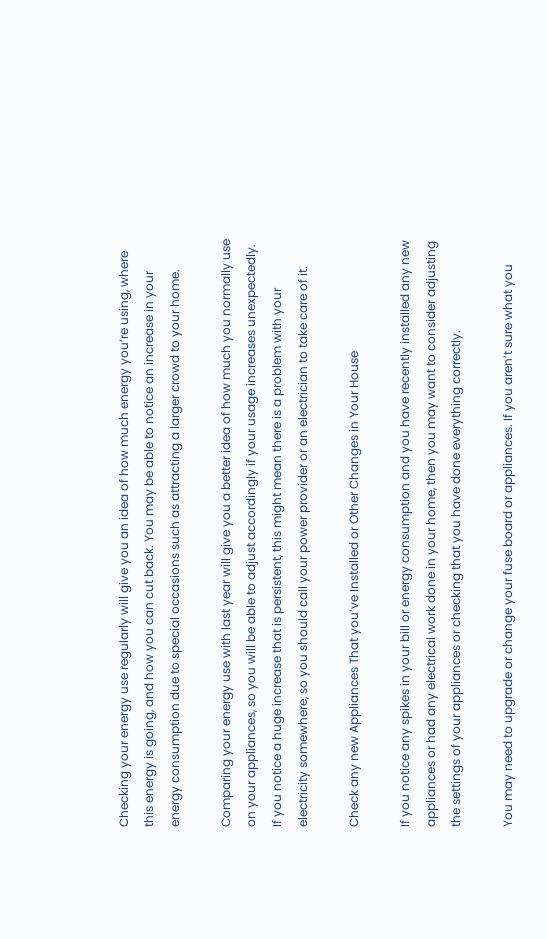Checking your energy use regularly will give you an idea of how much energy you’re using, where this energy is going, and how you can cut back. You may be able to notice an increase in your energy consumption due to special occasions such as attracting a larger crowd to your home.

Comparing your energy use with last year will give you a better idea of how much you normally use on your appliances, so you will be able to adjust accordingly if your usage increases unexpectedly. If you notice a huge increase that is persistent, this might mean there is a problem with your electricity somewhere, so you should call your power provider or an electrician to take care of it.

Check any new Appliances That you’ve Installed or Other Changes in Your House

If you notice any spikes in your bill or energy consumption and you have recently installed any new appliances or had any electrical work done in your home, then you may want to consider adjusting the settings of your appliances or checking that you have done everything correctly.

You may need to upgrade or change your fuse board or appliances. If you aren’t sure what you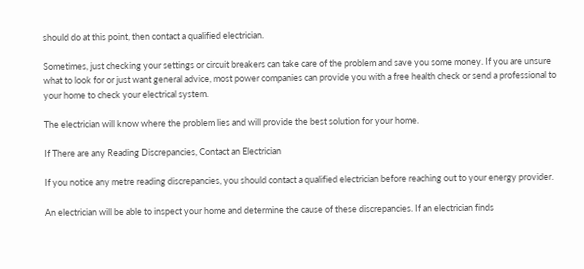should do at this point, then contact a qualified electrician.

Sometimes, just checking your settings or circuit breakers can take care of the problem and save you some money. If you are unsure what to look for or just want general advice, most power companies can provide you with a free health check or send a professional to your home to check your electrical system.

The electrician will know where the problem lies and will provide the best solution for your home.

If There are any Reading Discrepancies, Contact an Electrician

If you notice any metre reading discrepancies, you should contact a qualified electrician before reaching out to your energy provider.

An electrician will be able to inspect your home and determine the cause of these discrepancies. If an electrician finds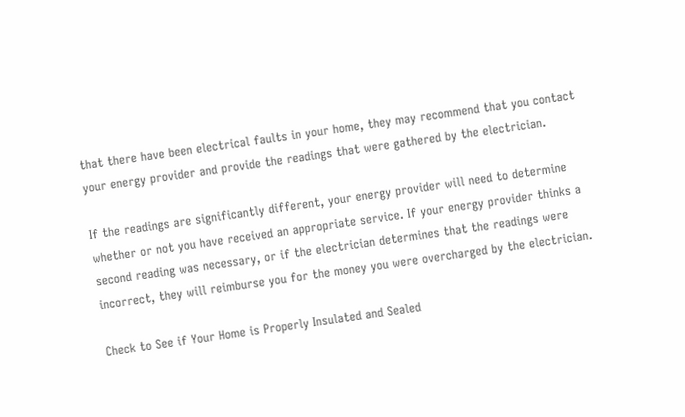that there have been electrical faults in your home, they may recommend that you contact your energy provider and provide the readings that were gathered by the electrician.

If the readings are significantly different, your energy provider will need to determine whether or not you have received an appropriate service. If your energy provider thinks a second reading was necessary, or if the electrician determines that the readings were incorrect, they will reimburse you for the money you were overcharged by the electrician.

Check to See if Your Home is Properly Insulated and Sealed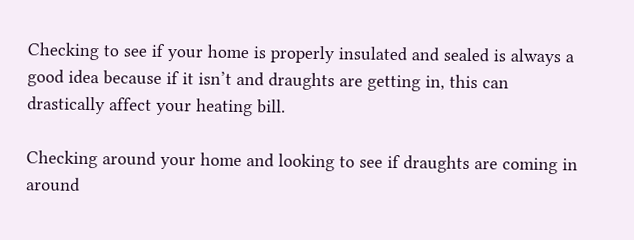Checking to see if your home is properly insulated and sealed is always a good idea because if it isn’t and draughts are getting in, this can drastically affect your heating bill.

Checking around your home and looking to see if draughts are coming in around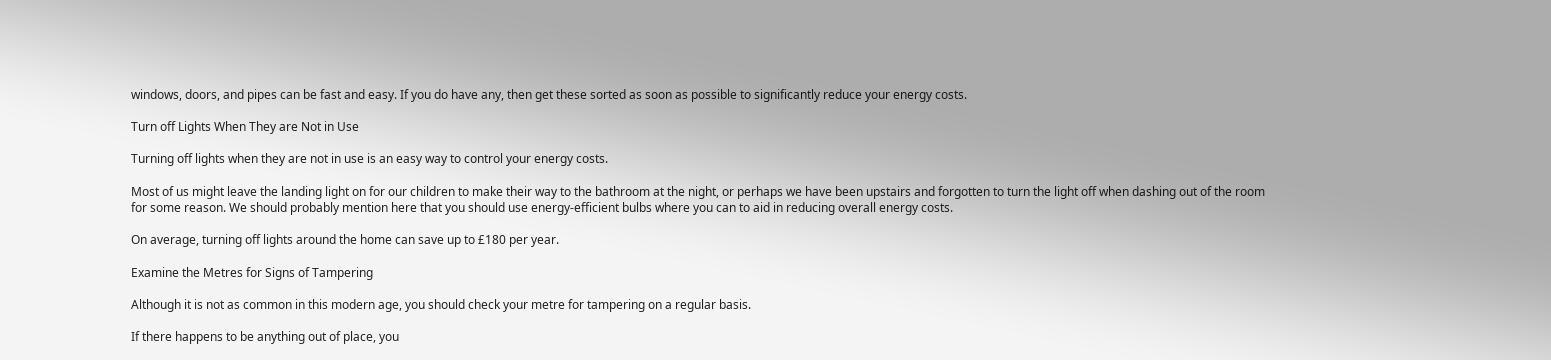windows, doors, and pipes can be fast and easy. If you do have any, then get these sorted as soon as possible to significantly reduce your energy costs.

Turn off Lights When They are Not in Use

Turning off lights when they are not in use is an easy way to control your energy costs.

Most of us might leave the landing light on for our children to make their way to the bathroom at the night, or perhaps we have been upstairs and forgotten to turn the light off when dashing out of the room for some reason. We should probably mention here that you should use energy-efficient bulbs where you can to aid in reducing overall energy costs.

On average, turning off lights around the home can save up to £180 per year.

Examine the Metres for Signs of Tampering

Although it is not as common in this modern age, you should check your metre for tampering on a regular basis.

If there happens to be anything out of place, you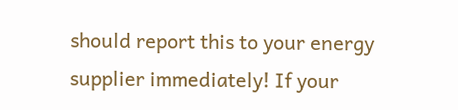should report this to your energy supplier immediately! If your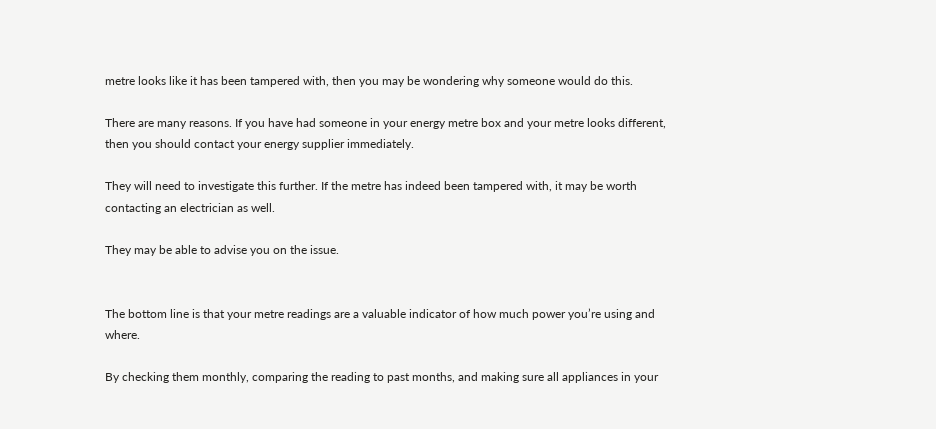metre looks like it has been tampered with, then you may be wondering why someone would do this.

There are many reasons. If you have had someone in your energy metre box and your metre looks different, then you should contact your energy supplier immediately.

They will need to investigate this further. If the metre has indeed been tampered with, it may be worth contacting an electrician as well.

They may be able to advise you on the issue.


The bottom line is that your metre readings are a valuable indicator of how much power you’re using and where.

By checking them monthly, comparing the reading to past months, and making sure all appliances in your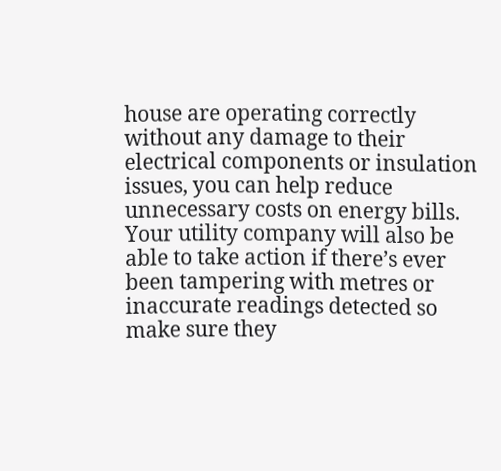house are operating correctly without any damage to their electrical components or insulation issues, you can help reduce unnecessary costs on energy bills. Your utility company will also be able to take action if there’s ever been tampering with metres or inaccurate readings detected so make sure they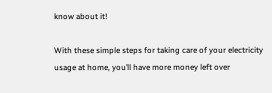know about it!

With these simple steps for taking care of your electricity usage at home, you’ll have more money left over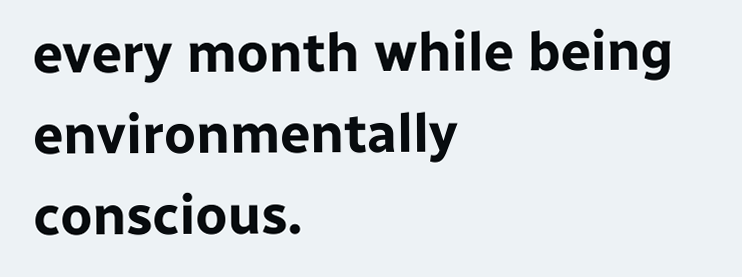every month while being environmentally conscious.